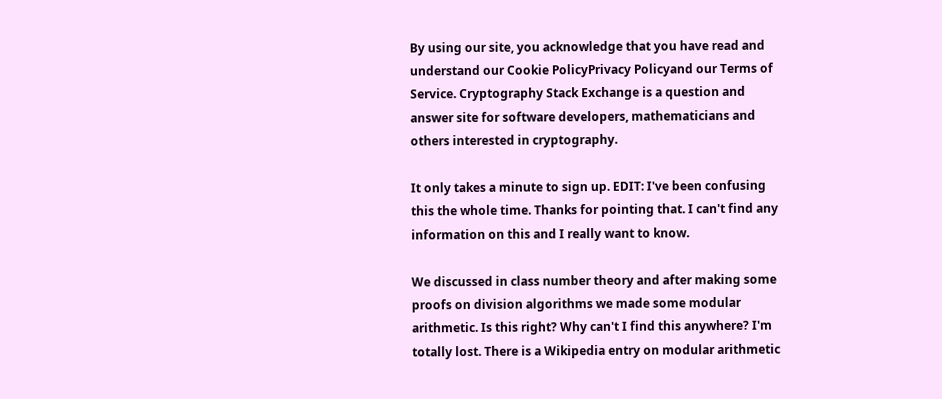By using our site, you acknowledge that you have read and understand our Cookie PolicyPrivacy Policyand our Terms of Service. Cryptography Stack Exchange is a question and answer site for software developers, mathematicians and others interested in cryptography.

It only takes a minute to sign up. EDIT: I've been confusing this the whole time. Thanks for pointing that. I can't find any information on this and I really want to know.

We discussed in class number theory and after making some proofs on division algorithms we made some modular arithmetic. Is this right? Why can't I find this anywhere? I'm totally lost. There is a Wikipedia entry on modular arithmetic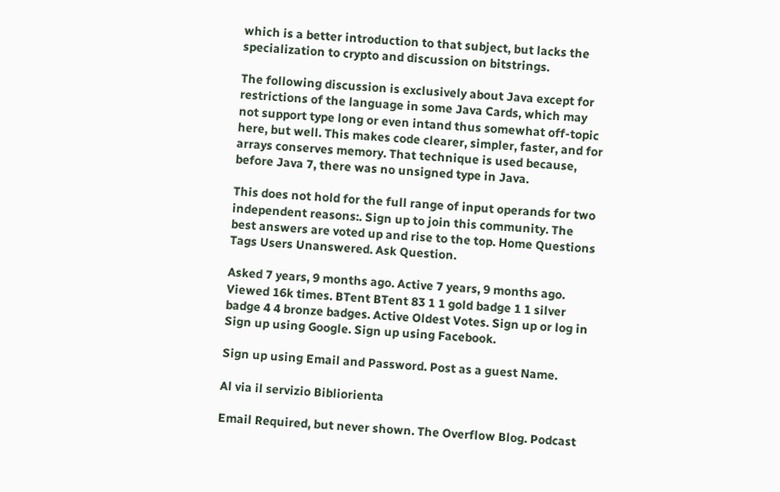which is a better introduction to that subject, but lacks the specialization to crypto and discussion on bitstrings.

The following discussion is exclusively about Java except for restrictions of the language in some Java Cards, which may not support type long or even intand thus somewhat off-topic here, but well. This makes code clearer, simpler, faster, and for arrays conserves memory. That technique is used because, before Java 7, there was no unsigned type in Java.

This does not hold for the full range of input operands for two independent reasons:. Sign up to join this community. The best answers are voted up and rise to the top. Home Questions Tags Users Unanswered. Ask Question.

Asked 7 years, 9 months ago. Active 7 years, 9 months ago. Viewed 16k times. BTent BTent 83 1 1 gold badge 1 1 silver badge 4 4 bronze badges. Active Oldest Votes. Sign up or log in Sign up using Google. Sign up using Facebook.

Sign up using Email and Password. Post as a guest Name.

Al via il servizio Bibliorienta

Email Required, but never shown. The Overflow Blog. Podcast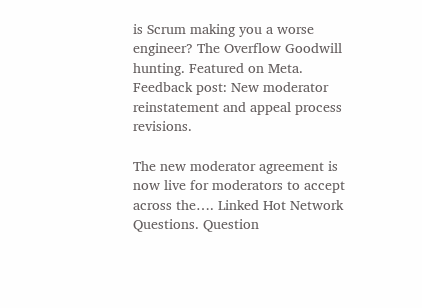is Scrum making you a worse engineer? The Overflow Goodwill hunting. Featured on Meta. Feedback post: New moderator reinstatement and appeal process revisions.

The new moderator agreement is now live for moderators to accept across the…. Linked Hot Network Questions. Question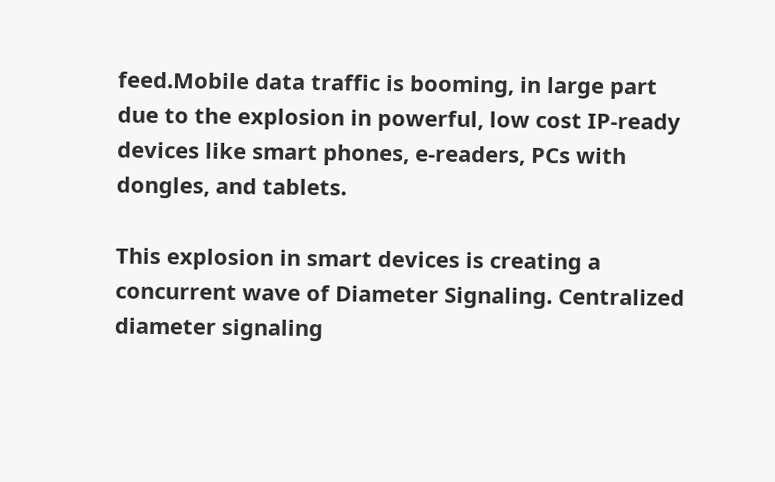feed.Mobile data traffic is booming, in large part due to the explosion in powerful, low cost IP-ready devices like smart phones, e-readers, PCs with dongles, and tablets.

This explosion in smart devices is creating a concurrent wave of Diameter Signaling. Centralized diameter signaling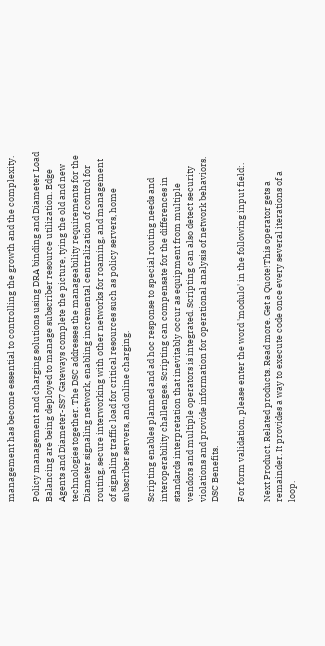management has become essential to controlling the growth and the complexity.

Policy management and charging solutions using DRA binding and Diameter Load Balancing are being deployed to manage subscriber resource utilization. Edge Agents and Diameter-SS7 Gateways complete the picture, tying the old and new technologies together. The DSC addresses the manageability requirements for the Diameter signaling network, enabling incremental centralization of control for routing, secure interworking with other networks for roaming, and management of signaling traffic load for critical resources such as policy servers, home subscriber servers, and online charging.

Scripting enables planned and ad hoc response to special routing needs and interoperability challenges. Scripting can compensate for the differences in standards interpretation that inevitably occur as equipment from multiple vendors and multiple operators is integrated. Scripting can also detect security violations and provide information for operational analysis of network behaviors. DSC Benefits.

For form validation, please enter the word 'modulo' in the following input field:.

Next Product. Related products. Read more. Get a Quote!This operator gets a remainder. It provides a way to execute code once every several iterations of a loop.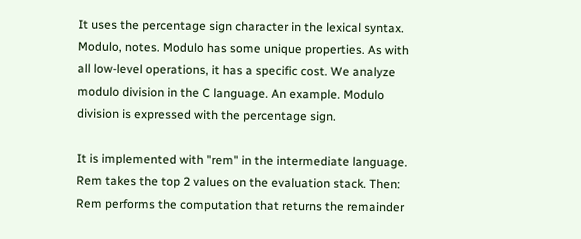It uses the percentage sign character in the lexical syntax. Modulo, notes. Modulo has some unique properties. As with all low-level operations, it has a specific cost. We analyze modulo division in the C language. An example. Modulo division is expressed with the percentage sign.

It is implemented with "rem" in the intermediate language. Rem takes the top 2 values on the evaluation stack. Then: Rem performs the computation that returns the remainder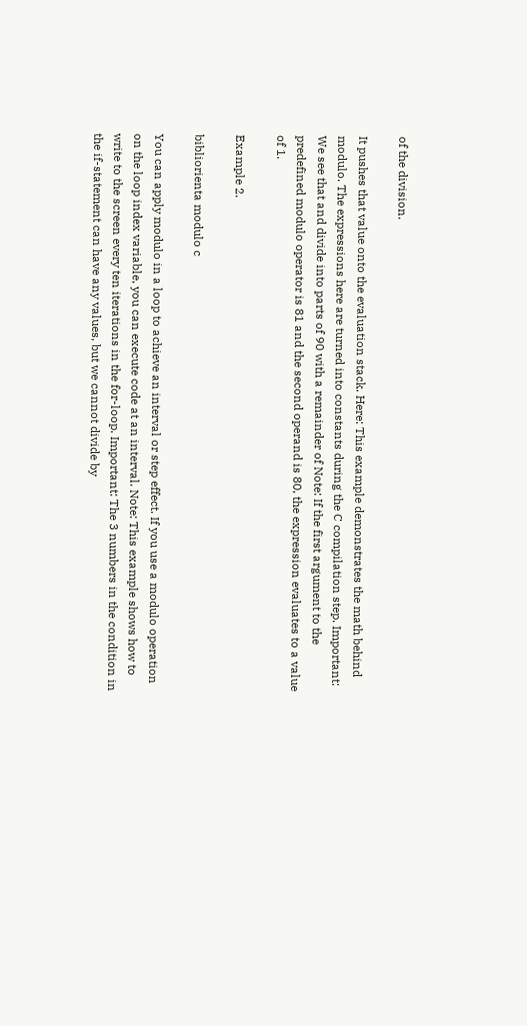of the division.

It pushes that value onto the evaluation stack. Here: This example demonstrates the math behind modulo. The expressions here are turned into constants during the C compilation step. Important: We see that and divide into parts of 90 with a remainder of Note: If the first argument to the predefined modulo operator is 81 and the second operand is 80, the expression evaluates to a value of 1.

Example 2.

bibliorienta modulo c

You can apply modulo in a loop to achieve an interval or step effect. If you use a modulo operation on the loop index variable, you can execute code at an interval. Note: This example shows how to write to the screen every ten iterations in the for-loop. Important: The 3 numbers in the condition in the if-statement can have any values, but we cannot divide by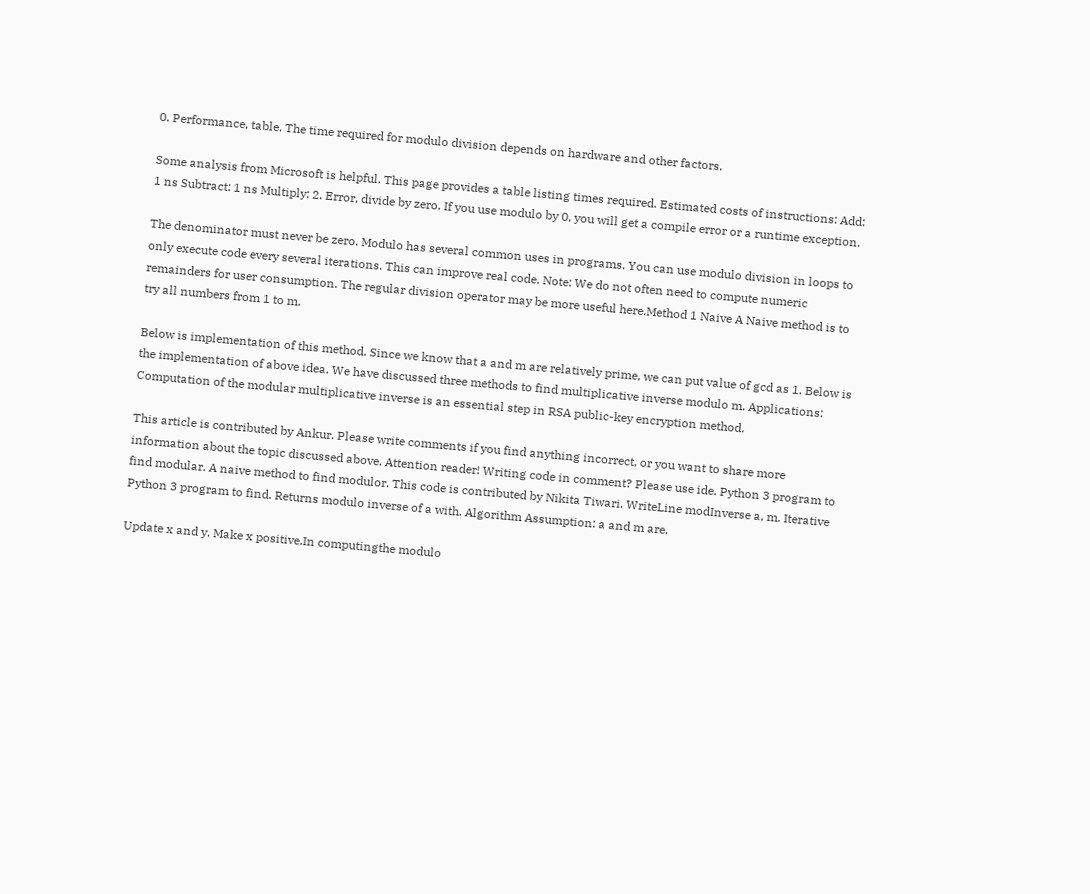0. Performance, table. The time required for modulo division depends on hardware and other factors.

Some analysis from Microsoft is helpful. This page provides a table listing times required. Estimated costs of instructions: Add: 1 ns Subtract: 1 ns Multiply: 2. Error, divide by zero. If you use modulo by 0, you will get a compile error or a runtime exception.

The denominator must never be zero. Modulo has several common uses in programs. You can use modulo division in loops to only execute code every several iterations. This can improve real code. Note: We do not often need to compute numeric remainders for user consumption. The regular division operator may be more useful here.Method 1 Naive A Naive method is to try all numbers from 1 to m.

Below is implementation of this method. Since we know that a and m are relatively prime, we can put value of gcd as 1. Below is the implementation of above idea. We have discussed three methods to find multiplicative inverse modulo m. Applications: Computation of the modular multiplicative inverse is an essential step in RSA public-key encryption method.

This article is contributed by Ankur. Please write comments if you find anything incorrect, or you want to share more information about the topic discussed above. Attention reader! Writing code in comment? Please use ide. Python 3 program to find modular. A naive method to find modulor. This code is contributed by Nikita Tiwari. WriteLine modInverse a, m. Iterative Python 3 program to find. Returns modulo inverse of a with. Algorithm Assumption: a and m are.

Update x and y. Make x positive.In computingthe modulo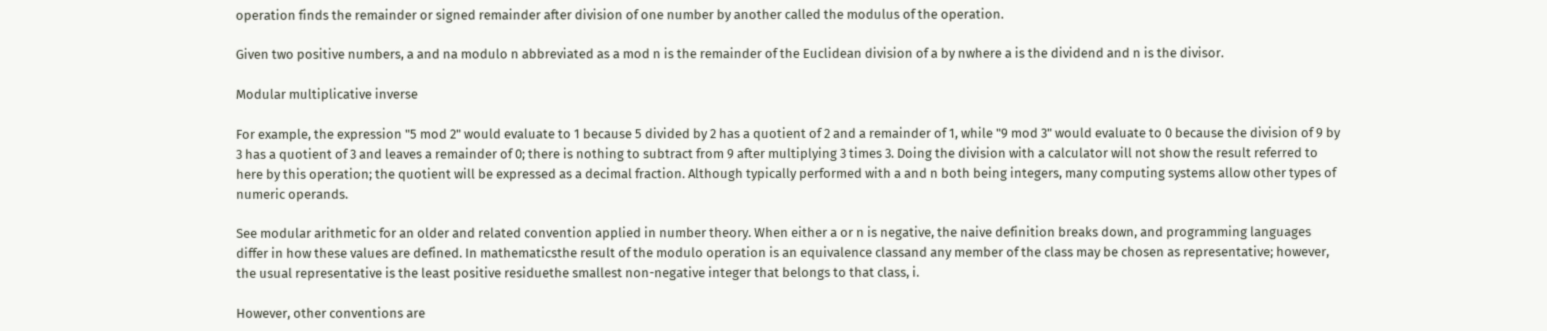operation finds the remainder or signed remainder after division of one number by another called the modulus of the operation.

Given two positive numbers, a and na modulo n abbreviated as a mod n is the remainder of the Euclidean division of a by nwhere a is the dividend and n is the divisor.

Modular multiplicative inverse

For example, the expression "5 mod 2" would evaluate to 1 because 5 divided by 2 has a quotient of 2 and a remainder of 1, while "9 mod 3" would evaluate to 0 because the division of 9 by 3 has a quotient of 3 and leaves a remainder of 0; there is nothing to subtract from 9 after multiplying 3 times 3. Doing the division with a calculator will not show the result referred to here by this operation; the quotient will be expressed as a decimal fraction. Although typically performed with a and n both being integers, many computing systems allow other types of numeric operands.

See modular arithmetic for an older and related convention applied in number theory. When either a or n is negative, the naive definition breaks down, and programming languages differ in how these values are defined. In mathematicsthe result of the modulo operation is an equivalence classand any member of the class may be chosen as representative; however, the usual representative is the least positive residuethe smallest non-negative integer that belongs to that class, i.

However, other conventions are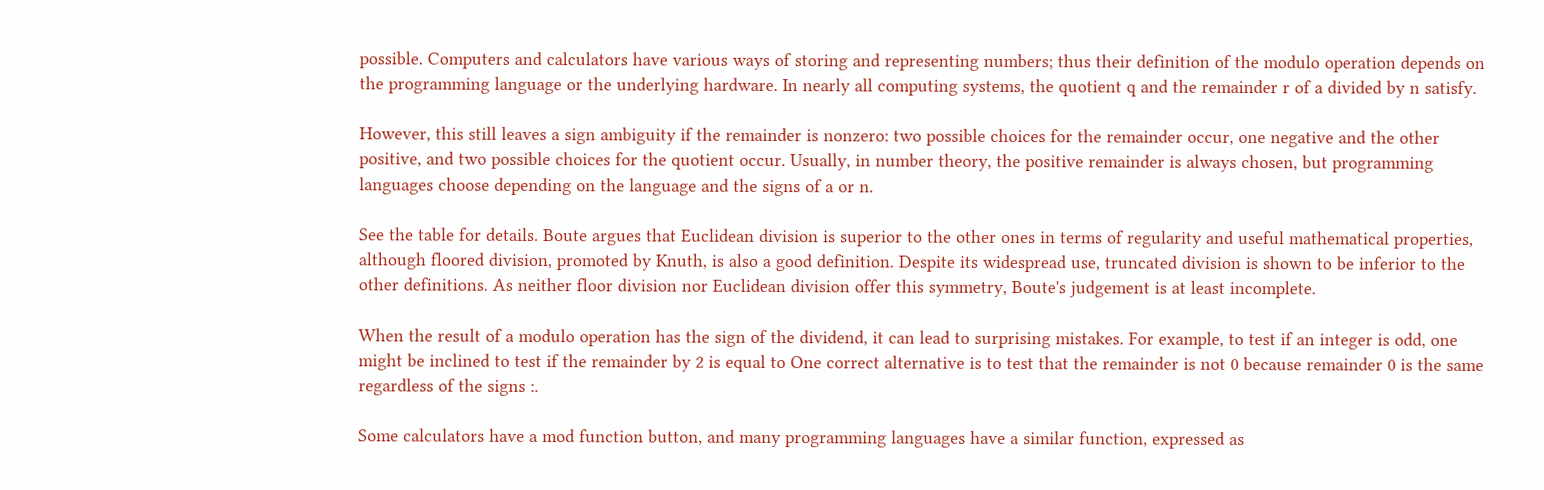possible. Computers and calculators have various ways of storing and representing numbers; thus their definition of the modulo operation depends on the programming language or the underlying hardware. In nearly all computing systems, the quotient q and the remainder r of a divided by n satisfy.

However, this still leaves a sign ambiguity if the remainder is nonzero: two possible choices for the remainder occur, one negative and the other positive, and two possible choices for the quotient occur. Usually, in number theory, the positive remainder is always chosen, but programming languages choose depending on the language and the signs of a or n.

See the table for details. Boute argues that Euclidean division is superior to the other ones in terms of regularity and useful mathematical properties, although floored division, promoted by Knuth, is also a good definition. Despite its widespread use, truncated division is shown to be inferior to the other definitions. As neither floor division nor Euclidean division offer this symmetry, Boute's judgement is at least incomplete.

When the result of a modulo operation has the sign of the dividend, it can lead to surprising mistakes. For example, to test if an integer is odd, one might be inclined to test if the remainder by 2 is equal to One correct alternative is to test that the remainder is not 0 because remainder 0 is the same regardless of the signs :.

Some calculators have a mod function button, and many programming languages have a similar function, expressed as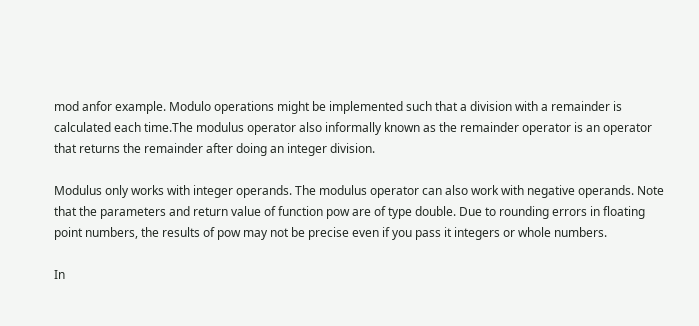mod anfor example. Modulo operations might be implemented such that a division with a remainder is calculated each time.The modulus operator also informally known as the remainder operator is an operator that returns the remainder after doing an integer division.

Modulus only works with integer operands. The modulus operator can also work with negative operands. Note that the parameters and return value of function pow are of type double. Due to rounding errors in floating point numbers, the results of pow may not be precise even if you pass it integers or whole numbers.

In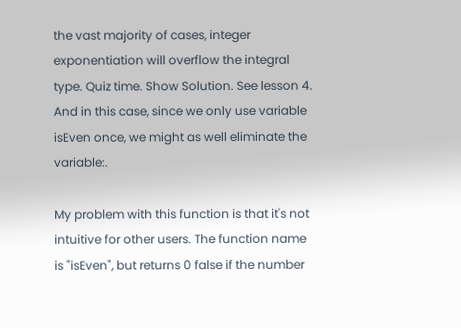the vast majority of cases, integer exponentiation will overflow the integral type. Quiz time. Show Solution. See lesson 4. And in this case, since we only use variable isEven once, we might as well eliminate the variable:.

My problem with this function is that it's not intuitive for other users. The function name is "isEven", but returns 0 false if the number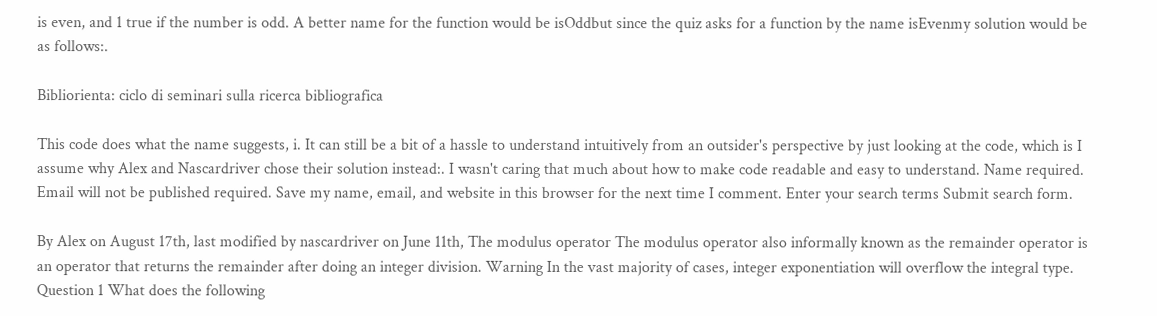is even, and 1 true if the number is odd. A better name for the function would be isOddbut since the quiz asks for a function by the name isEvenmy solution would be as follows:.

Bibliorienta: ciclo di seminari sulla ricerca bibliografica

This code does what the name suggests, i. It can still be a bit of a hassle to understand intuitively from an outsider's perspective by just looking at the code, which is I assume why Alex and Nascardriver chose their solution instead:. I wasn't caring that much about how to make code readable and easy to understand. Name required. Email will not be published required. Save my name, email, and website in this browser for the next time I comment. Enter your search terms Submit search form.

By Alex on August 17th, last modified by nascardriver on June 11th, The modulus operator The modulus operator also informally known as the remainder operator is an operator that returns the remainder after doing an integer division. Warning In the vast majority of cases, integer exponentiation will overflow the integral type. Question 1 What does the following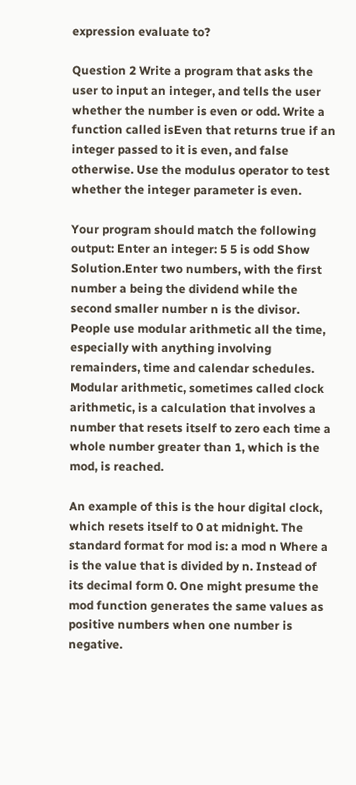expression evaluate to?

Question 2 Write a program that asks the user to input an integer, and tells the user whether the number is even or odd. Write a function called isEven that returns true if an integer passed to it is even, and false otherwise. Use the modulus operator to test whether the integer parameter is even.

Your program should match the following output: Enter an integer: 5 5 is odd Show Solution.Enter two numbers, with the first number a being the dividend while the second smaller number n is the divisor. People use modular arithmetic all the time, especially with anything involving remainders, time and calendar schedules. Modular arithmetic, sometimes called clock arithmetic, is a calculation that involves a number that resets itself to zero each time a whole number greater than 1, which is the mod, is reached.

An example of this is the hour digital clock, which resets itself to 0 at midnight. The standard format for mod is: a mod n Where a is the value that is divided by n. Instead of its decimal form 0. One might presume the mod function generates the same values as positive numbers when one number is negative.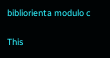bibliorienta modulo c

This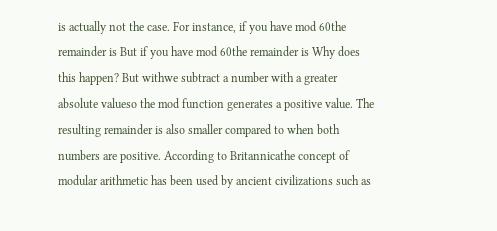is actually not the case. For instance, if you have mod 60the remainder is But if you have mod 60the remainder is Why does this happen? But withwe subtract a number with a greater absolute valueso the mod function generates a positive value. The resulting remainder is also smaller compared to when both numbers are positive. According to Britannicathe concept of modular arithmetic has been used by ancient civilizations such as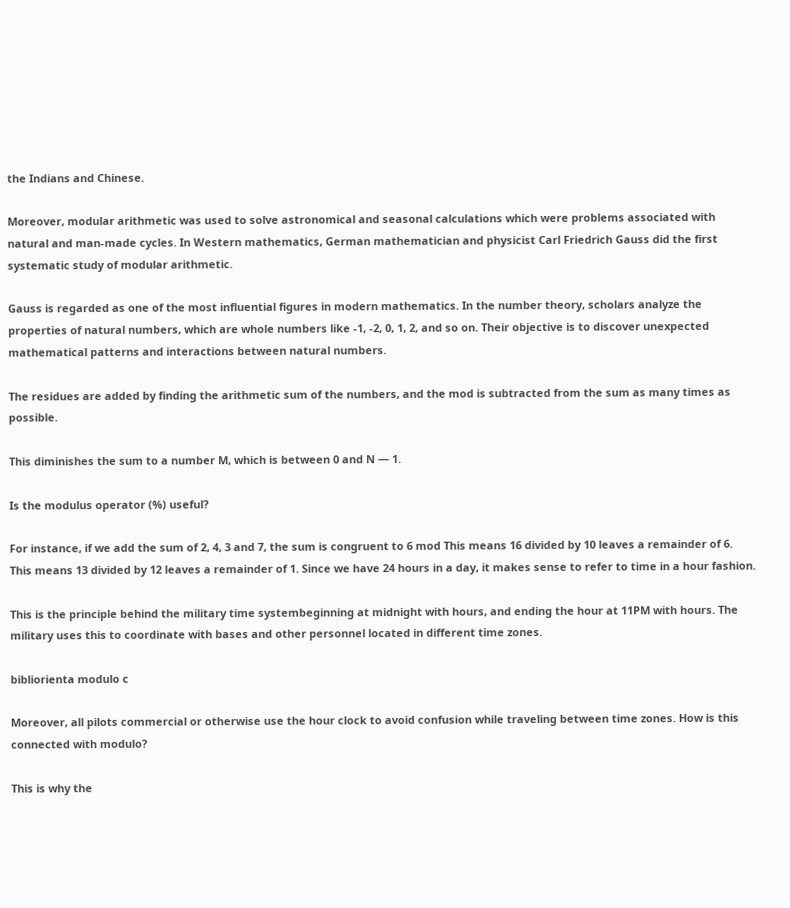the Indians and Chinese.

Moreover, modular arithmetic was used to solve astronomical and seasonal calculations which were problems associated with natural and man-made cycles. In Western mathematics, German mathematician and physicist Carl Friedrich Gauss did the first systematic study of modular arithmetic.

Gauss is regarded as one of the most influential figures in modern mathematics. In the number theory, scholars analyze the properties of natural numbers, which are whole numbers like -1, -2, 0, 1, 2, and so on. Their objective is to discover unexpected mathematical patterns and interactions between natural numbers.

The residues are added by finding the arithmetic sum of the numbers, and the mod is subtracted from the sum as many times as possible.

This diminishes the sum to a number M, which is between 0 and N — 1.

Is the modulus operator (%) useful?

For instance, if we add the sum of 2, 4, 3 and 7, the sum is congruent to 6 mod This means 16 divided by 10 leaves a remainder of 6. This means 13 divided by 12 leaves a remainder of 1. Since we have 24 hours in a day, it makes sense to refer to time in a hour fashion.

This is the principle behind the military time systembeginning at midnight with hours, and ending the hour at 11PM with hours. The military uses this to coordinate with bases and other personnel located in different time zones.

bibliorienta modulo c

Moreover, all pilots commercial or otherwise use the hour clock to avoid confusion while traveling between time zones. How is this connected with modulo?

This is why the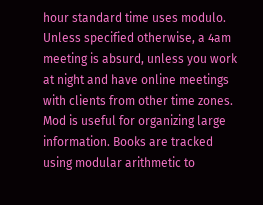hour standard time uses modulo. Unless specified otherwise, a 4am meeting is absurd, unless you work at night and have online meetings with clients from other time zones. Mod is useful for organizing large information. Books are tracked using modular arithmetic to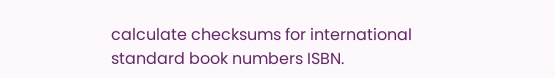calculate checksums for international standard book numbers ISBN.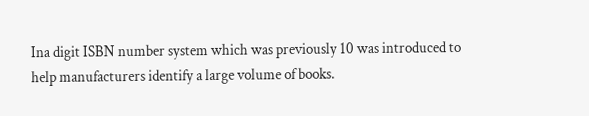Ina digit ISBN number system which was previously 10 was introduced to help manufacturers identify a large volume of books.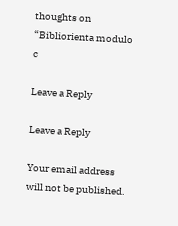thoughts on “Bibliorienta modulo c

Leave a Reply

Leave a Reply

Your email address will not be published.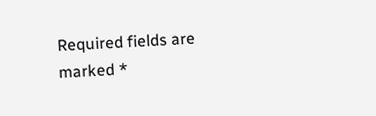Required fields are marked *